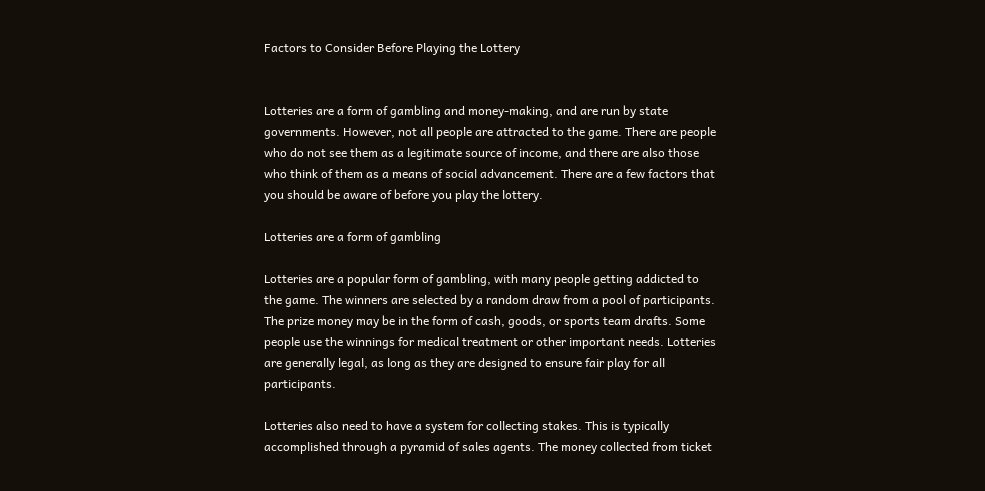Factors to Consider Before Playing the Lottery


Lotteries are a form of gambling and money-making, and are run by state governments. However, not all people are attracted to the game. There are people who do not see them as a legitimate source of income, and there are also those who think of them as a means of social advancement. There are a few factors that you should be aware of before you play the lottery.

Lotteries are a form of gambling

Lotteries are a popular form of gambling, with many people getting addicted to the game. The winners are selected by a random draw from a pool of participants. The prize money may be in the form of cash, goods, or sports team drafts. Some people use the winnings for medical treatment or other important needs. Lotteries are generally legal, as long as they are designed to ensure fair play for all participants.

Lotteries also need to have a system for collecting stakes. This is typically accomplished through a pyramid of sales agents. The money collected from ticket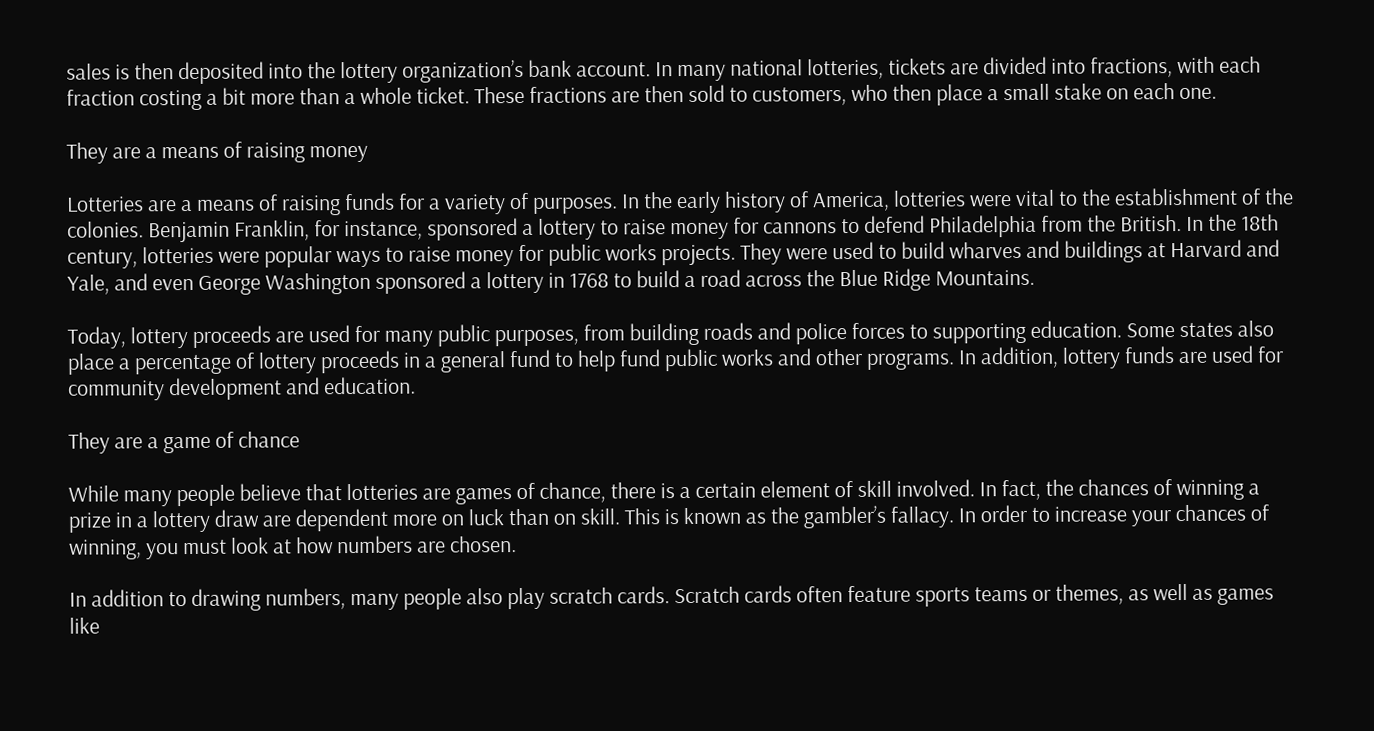sales is then deposited into the lottery organization’s bank account. In many national lotteries, tickets are divided into fractions, with each fraction costing a bit more than a whole ticket. These fractions are then sold to customers, who then place a small stake on each one.

They are a means of raising money

Lotteries are a means of raising funds for a variety of purposes. In the early history of America, lotteries were vital to the establishment of the colonies. Benjamin Franklin, for instance, sponsored a lottery to raise money for cannons to defend Philadelphia from the British. In the 18th century, lotteries were popular ways to raise money for public works projects. They were used to build wharves and buildings at Harvard and Yale, and even George Washington sponsored a lottery in 1768 to build a road across the Blue Ridge Mountains.

Today, lottery proceeds are used for many public purposes, from building roads and police forces to supporting education. Some states also place a percentage of lottery proceeds in a general fund to help fund public works and other programs. In addition, lottery funds are used for community development and education.

They are a game of chance

While many people believe that lotteries are games of chance, there is a certain element of skill involved. In fact, the chances of winning a prize in a lottery draw are dependent more on luck than on skill. This is known as the gambler’s fallacy. In order to increase your chances of winning, you must look at how numbers are chosen.

In addition to drawing numbers, many people also play scratch cards. Scratch cards often feature sports teams or themes, as well as games like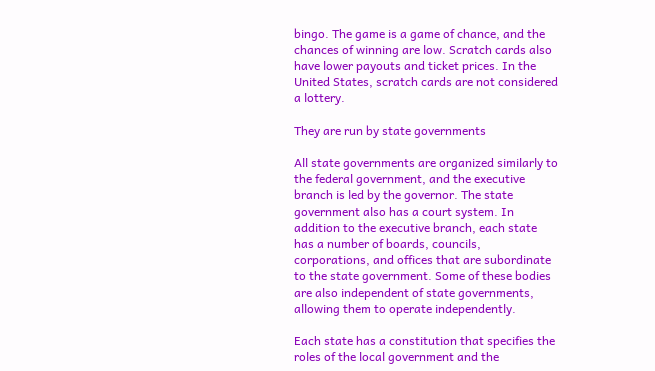bingo. The game is a game of chance, and the chances of winning are low. Scratch cards also have lower payouts and ticket prices. In the United States, scratch cards are not considered a lottery.

They are run by state governments

All state governments are organized similarly to the federal government, and the executive branch is led by the governor. The state government also has a court system. In addition to the executive branch, each state has a number of boards, councils, corporations, and offices that are subordinate to the state government. Some of these bodies are also independent of state governments, allowing them to operate independently.

Each state has a constitution that specifies the roles of the local government and the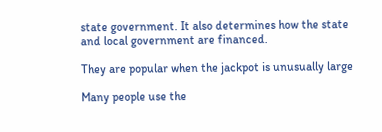state government. It also determines how the state and local government are financed.

They are popular when the jackpot is unusually large

Many people use the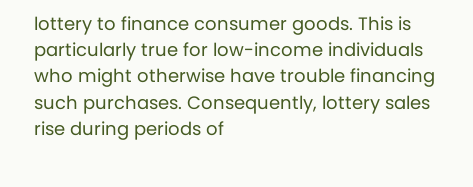lottery to finance consumer goods. This is particularly true for low-income individuals who might otherwise have trouble financing such purchases. Consequently, lottery sales rise during periods of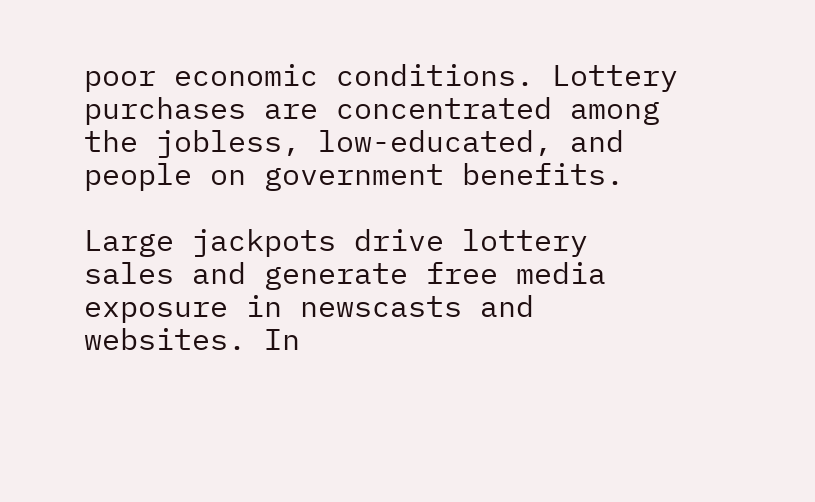poor economic conditions. Lottery purchases are concentrated among the jobless, low-educated, and people on government benefits.

Large jackpots drive lottery sales and generate free media exposure in newscasts and websites. In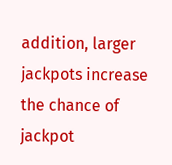addition, larger jackpots increase the chance of jackpot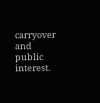carryover and public interest.